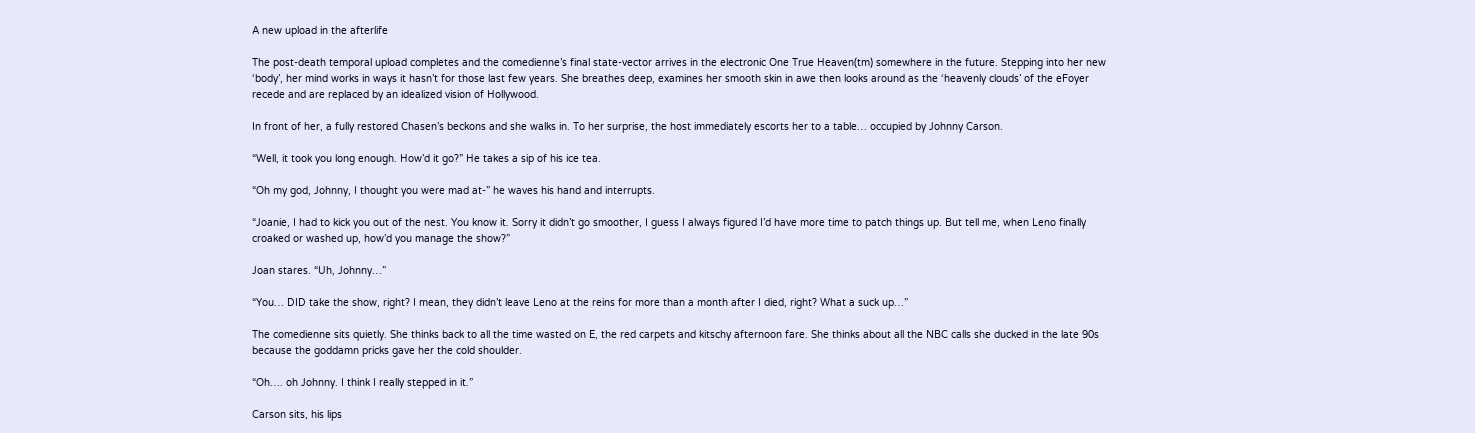A new upload in the afterlife

The post-death temporal upload completes and the comedienne’s final state-vector arrives in the electronic One True Heaven(tm) somewhere in the future. Stepping into her new ‘body’, her mind works in ways it hasn’t for those last few years. She breathes deep, examines her smooth skin in awe then looks around as the ‘heavenly clouds’ of the eFoyer recede and are replaced by an idealized vision of Hollywood.

In front of her, a fully restored Chasen’s beckons and she walks in. To her surprise, the host immediately escorts her to a table… occupied by Johnny Carson.

“Well, it took you long enough. How’d it go?” He takes a sip of his ice tea.

“Oh my god, Johnny, I thought you were mad at-” he waves his hand and interrupts.

“Joanie, I had to kick you out of the nest. You know it. Sorry it didn’t go smoother, I guess I always figured I’d have more time to patch things up. But tell me, when Leno finally croaked or washed up, how’d you manage the show?”

Joan stares. “Uh, Johnny…”

“You… DID take the show, right? I mean, they didn’t leave Leno at the reins for more than a month after I died, right? What a suck up…”

The comedienne sits quietly. She thinks back to all the time wasted on E, the red carpets and kitschy afternoon fare. She thinks about all the NBC calls she ducked in the late 90s because the goddamn pricks gave her the cold shoulder.

“Oh…. oh Johnny. I think I really stepped in it.”

Carson sits, his lips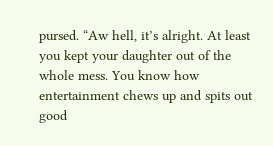pursed. “Aw hell, it’s alright. At least you kept your daughter out of the whole mess. You know how entertainment chews up and spits out good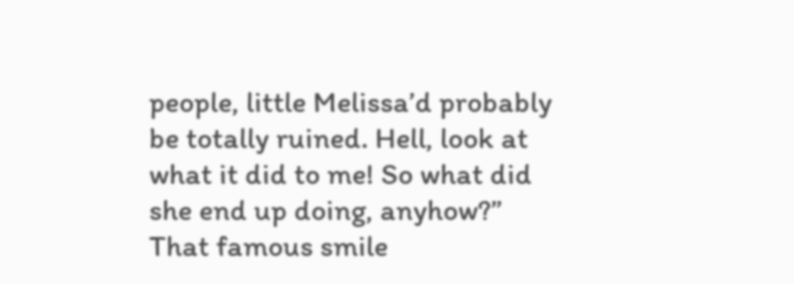people, little Melissa’d probably be totally ruined. Hell, look at what it did to me! So what did she end up doing, anyhow?” That famous smile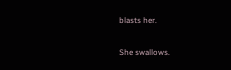blasts her.

She swallows.